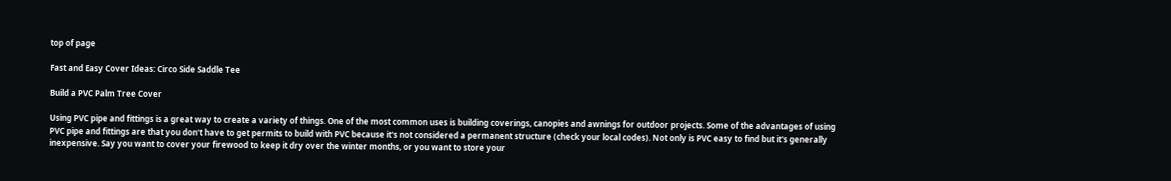top of page

Fast and Easy Cover Ideas: Circo Side Saddle Tee

Build a PVC Palm Tree Cover

Using PVC pipe and fittings is a great way to create a variety of things. One of the most common uses is building coverings, canopies and awnings for outdoor projects. Some of the advantages of using PVC pipe and fittings are that you don't have to get permits to build with PVC because it's not considered a permanent structure (check your local codes). Not only is PVC easy to find but it's generally inexpensive. Say you want to cover your firewood to keep it dry over the winter months, or you want to store your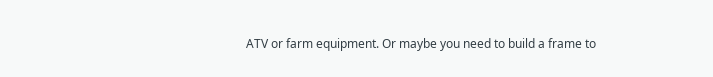ATV or farm equipment. Or maybe you need to build a frame to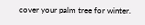cover your palm tree for winter.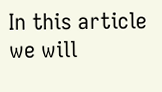In this article we will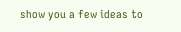show you a few ideas to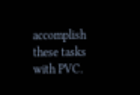accomplish these tasks with PVC.